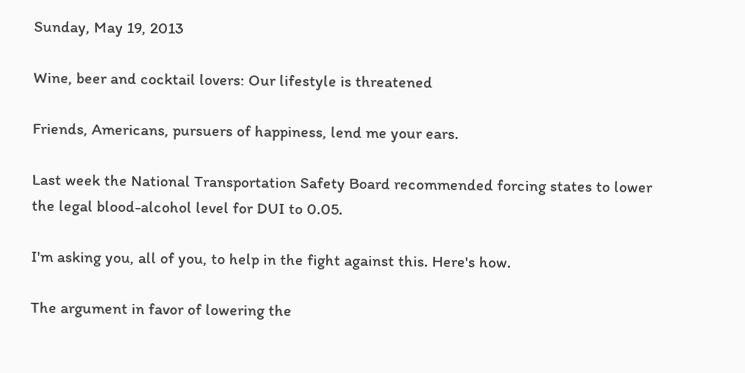Sunday, May 19, 2013

Wine, beer and cocktail lovers: Our lifestyle is threatened

Friends, Americans, pursuers of happiness, lend me your ears.

Last week the National Transportation Safety Board recommended forcing states to lower the legal blood-alcohol level for DUI to 0.05.

I'm asking you, all of you, to help in the fight against this. Here's how.

The argument in favor of lowering the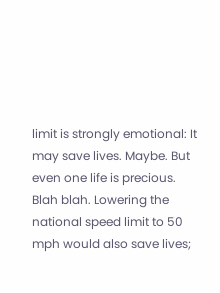limit is strongly emotional: It may save lives. Maybe. But even one life is precious. Blah blah. Lowering the national speed limit to 50 mph would also save lives;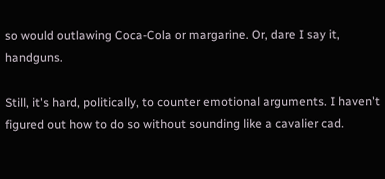so would outlawing Coca-Cola or margarine. Or, dare I say it, handguns.

Still, it's hard, politically, to counter emotional arguments. I haven't figured out how to do so without sounding like a cavalier cad.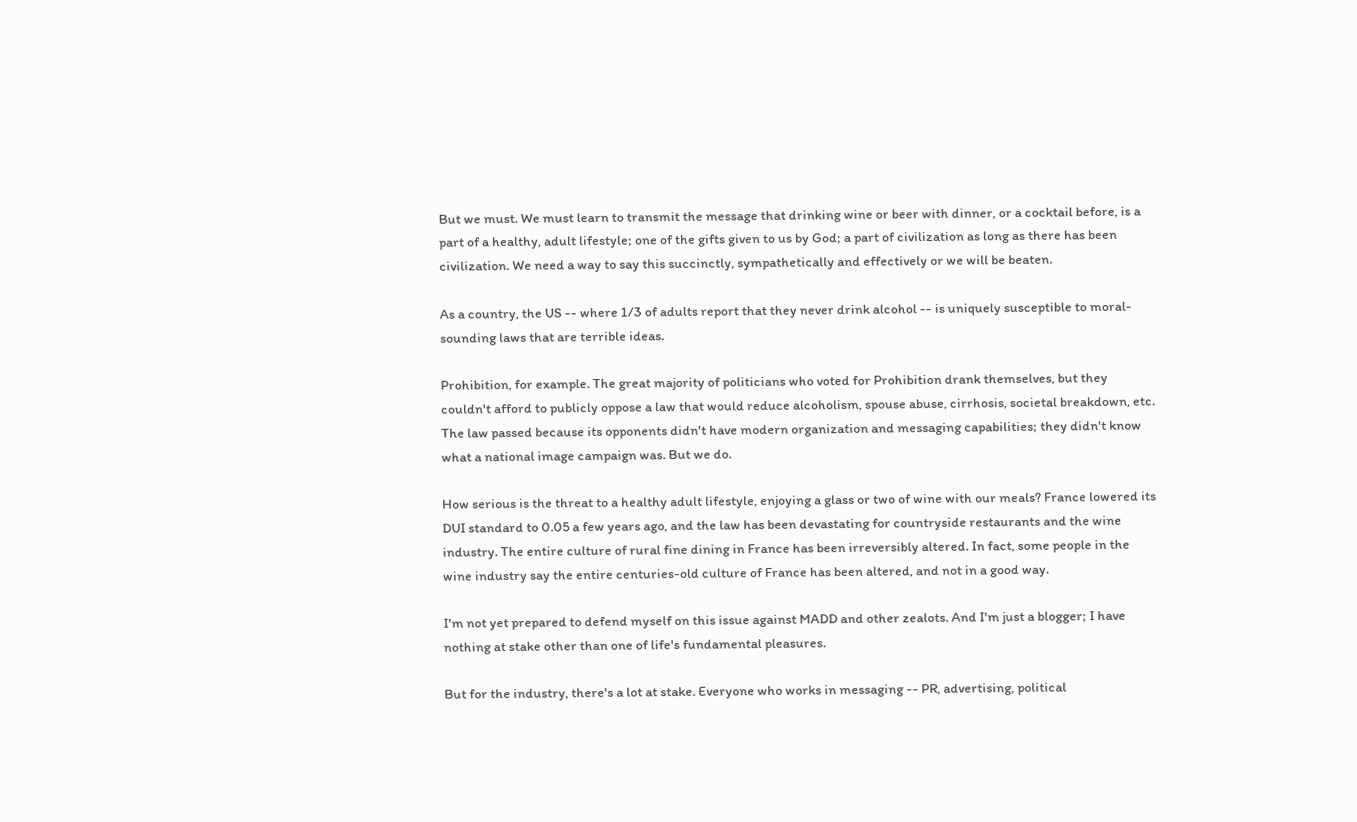But we must. We must learn to transmit the message that drinking wine or beer with dinner, or a cocktail before, is a part of a healthy, adult lifestyle; one of the gifts given to us by God; a part of civilization as long as there has been civilization. We need a way to say this succinctly, sympathetically and effectively or we will be beaten.

As a country, the US -- where 1/3 of adults report that they never drink alcohol -- is uniquely susceptible to moral-sounding laws that are terrible ideas.

Prohibition, for example. The great majority of politicians who voted for Prohibition drank themselves, but they couldn't afford to publicly oppose a law that would reduce alcoholism, spouse abuse, cirrhosis, societal breakdown, etc. The law passed because its opponents didn't have modern organization and messaging capabilities; they didn't know what a national image campaign was. But we do.

How serious is the threat to a healthy adult lifestyle, enjoying a glass or two of wine with our meals? France lowered its DUI standard to 0.05 a few years ago, and the law has been devastating for countryside restaurants and the wine industry. The entire culture of rural fine dining in France has been irreversibly altered. In fact, some people in the wine industry say the entire centuries-old culture of France has been altered, and not in a good way.

I'm not yet prepared to defend myself on this issue against MADD and other zealots. And I'm just a blogger; I have nothing at stake other than one of life's fundamental pleasures.

But for the industry, there's a lot at stake. Everyone who works in messaging -- PR, advertising, political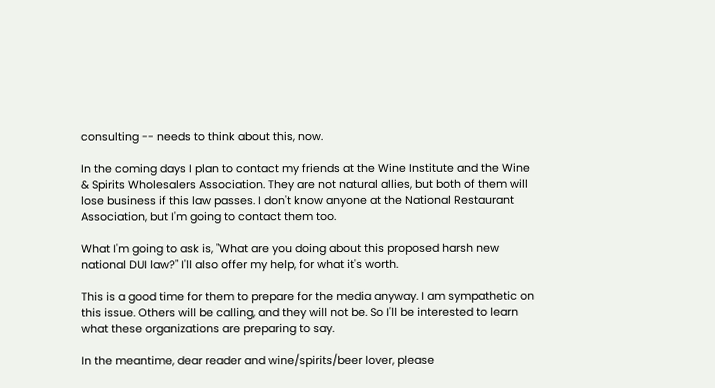consulting -- needs to think about this, now.

In the coming days I plan to contact my friends at the Wine Institute and the Wine & Spirits Wholesalers Association. They are not natural allies, but both of them will lose business if this law passes. I don't know anyone at the National Restaurant Association, but I'm going to contact them too.

What I'm going to ask is, "What are you doing about this proposed harsh new national DUI law?" I'll also offer my help, for what it's worth.

This is a good time for them to prepare for the media anyway. I am sympathetic on this issue. Others will be calling, and they will not be. So I'll be interested to learn what these organizations are preparing to say.

In the meantime, dear reader and wine/spirits/beer lover, please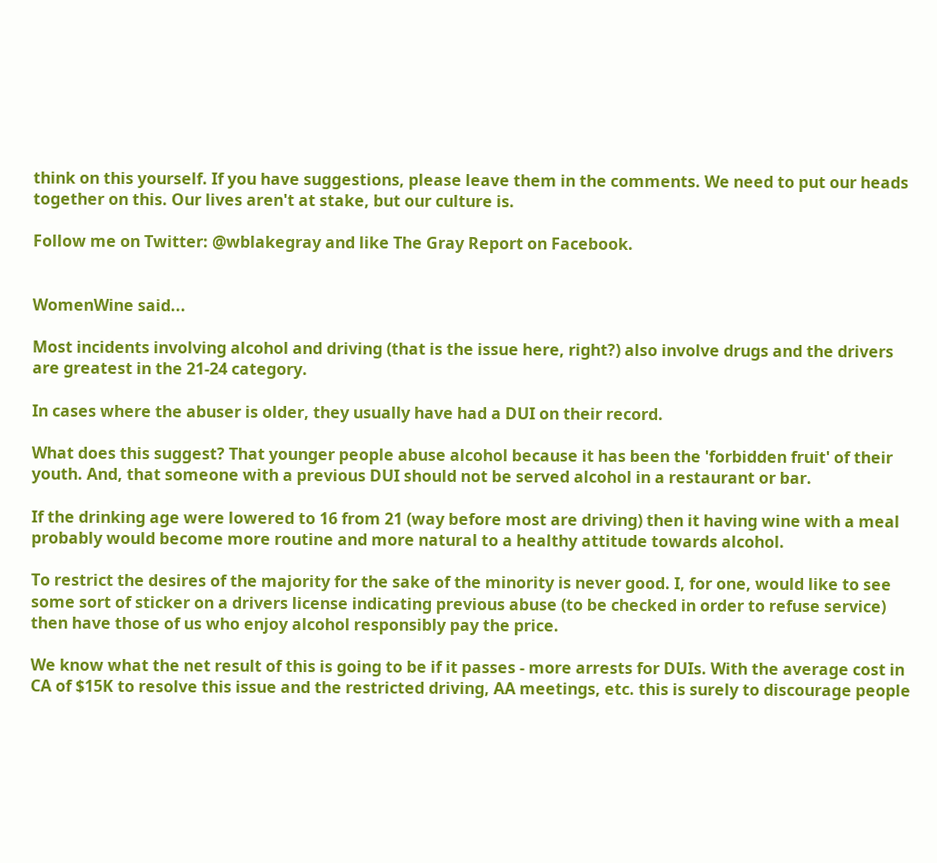think on this yourself. If you have suggestions, please leave them in the comments. We need to put our heads together on this. Our lives aren't at stake, but our culture is.

Follow me on Twitter: @wblakegray and like The Gray Report on Facebook.


WomenWine said...

Most incidents involving alcohol and driving (that is the issue here, right?) also involve drugs and the drivers are greatest in the 21-24 category.

In cases where the abuser is older, they usually have had a DUI on their record.

What does this suggest? That younger people abuse alcohol because it has been the 'forbidden fruit' of their youth. And, that someone with a previous DUI should not be served alcohol in a restaurant or bar.

If the drinking age were lowered to 16 from 21 (way before most are driving) then it having wine with a meal probably would become more routine and more natural to a healthy attitude towards alcohol.

To restrict the desires of the majority for the sake of the minority is never good. I, for one, would like to see some sort of sticker on a drivers license indicating previous abuse (to be checked in order to refuse service) then have those of us who enjoy alcohol responsibly pay the price.

We know what the net result of this is going to be if it passes - more arrests for DUIs. With the average cost in CA of $15K to resolve this issue and the restricted driving, AA meetings, etc. this is surely to discourage people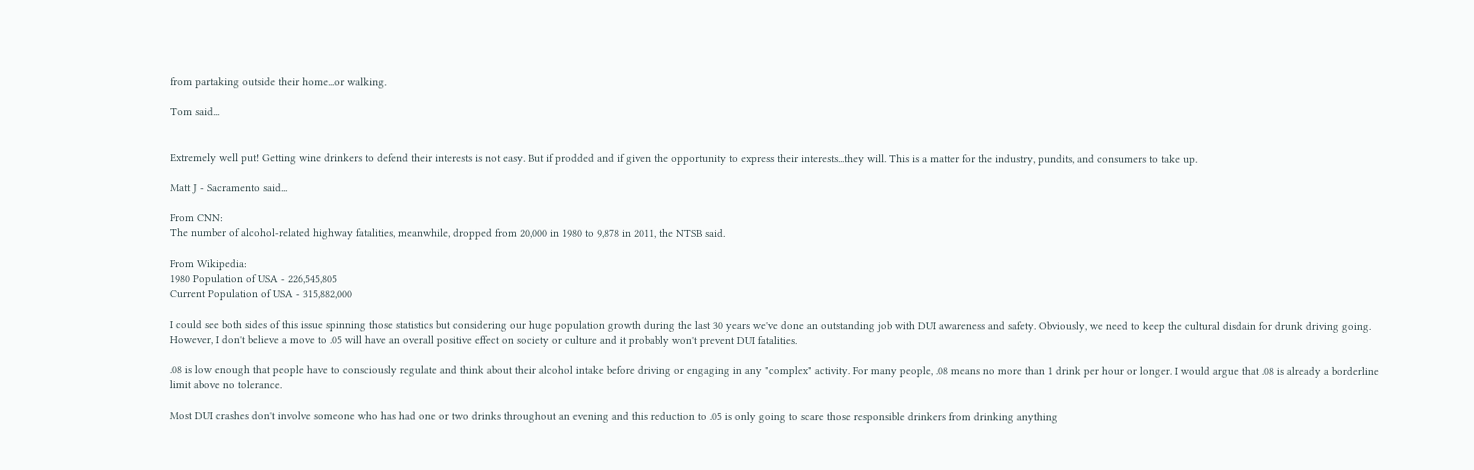from partaking outside their home...or walking.

Tom said...


Extremely well put! Getting wine drinkers to defend their interests is not easy. But if prodded and if given the opportunity to express their interests...they will. This is a matter for the industry, pundits, and consumers to take up.

Matt J - Sacramento said...

From CNN:
The number of alcohol-related highway fatalities, meanwhile, dropped from 20,000 in 1980 to 9,878 in 2011, the NTSB said.

From Wikipedia:
1980 Population of USA - 226,545,805
Current Population of USA - 315,882,000

I could see both sides of this issue spinning those statistics but considering our huge population growth during the last 30 years we've done an outstanding job with DUI awareness and safety. Obviously, we need to keep the cultural disdain for drunk driving going. However, I don't believe a move to .05 will have an overall positive effect on society or culture and it probably won't prevent DUI fatalities.

.08 is low enough that people have to consciously regulate and think about their alcohol intake before driving or engaging in any "complex" activity. For many people, .08 means no more than 1 drink per hour or longer. I would argue that .08 is already a borderline limit above no tolerance.

Most DUI crashes don't involve someone who has had one or two drinks throughout an evening and this reduction to .05 is only going to scare those responsible drinkers from drinking anything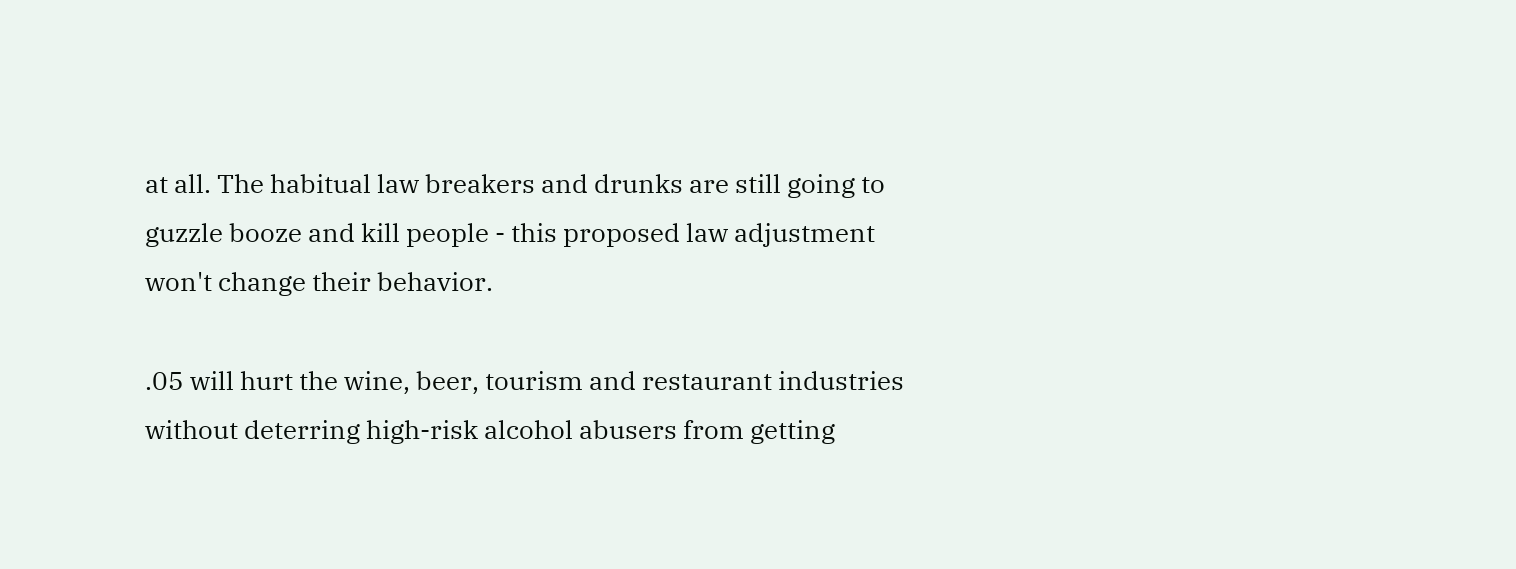at all. The habitual law breakers and drunks are still going to guzzle booze and kill people - this proposed law adjustment won't change their behavior.

.05 will hurt the wine, beer, tourism and restaurant industries without deterring high-risk alcohol abusers from getting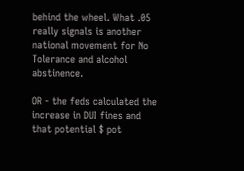behind the wheel. What .05 really signals is another national movement for No Tolerance and alcohol abstinence.

OR - the feds calculated the increase in DUI fines and that potential $ pot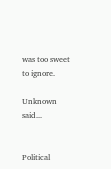was too sweet to ignore.

Unknown said...


Political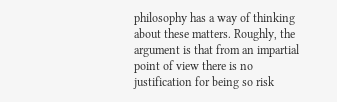philosophy has a way of thinking about these matters. Roughly, the argument is that from an impartial point of view there is no justification for being so risk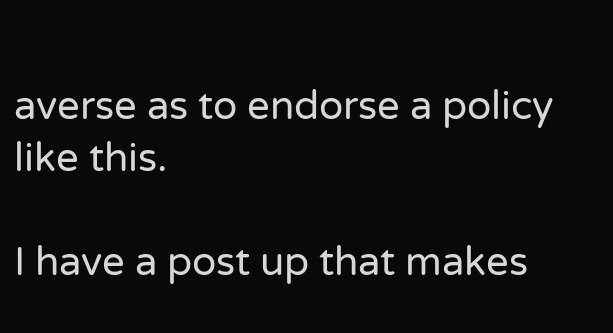averse as to endorse a policy like this.

I have a post up that makes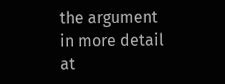the argument in more detail at